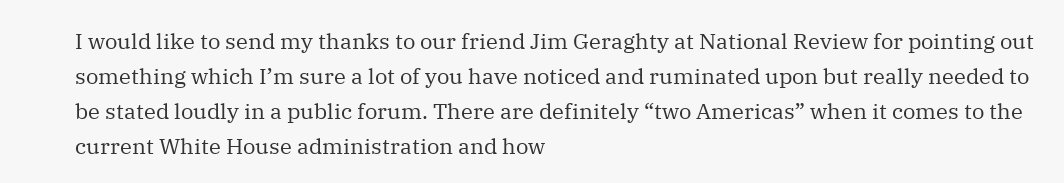I would like to send my thanks to our friend Jim Geraghty at National Review for pointing out something which I’m sure a lot of you have noticed and ruminated upon but really needed to be stated loudly in a public forum. There are definitely “two Americas” when it comes to the current White House administration and how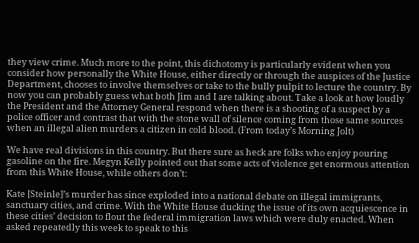they view crime. Much more to the point, this dichotomy is particularly evident when you consider how personally the White House, either directly or through the auspices of the Justice Department, chooses to involve themselves or take to the bully pulpit to lecture the country. By now you can probably guess what both Jim and I are talking about. Take a look at how loudly the President and the Attorney General respond when there is a shooting of a suspect by a police officer and contrast that with the stone wall of silence coming from those same sources when an illegal alien murders a citizen in cold blood. (From today’s Morning Jolt)

We have real divisions in this country. But there sure as heck are folks who enjoy pouring gasoline on the fire. Megyn Kelly pointed out that some acts of violence get enormous attention from this White House, while others don’t:

Kate [Steinle]’s murder has since exploded into a national debate on illegal immigrants, sanctuary cities, and crime. With the White House ducking the issue of its own acquiescence in these cities’ decision to flout the federal immigration laws which were duly enacted. When asked repeatedly this week to speak to this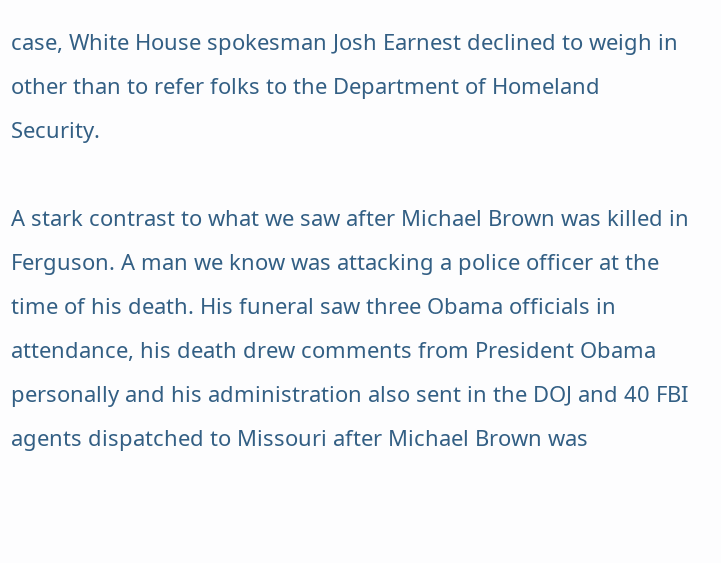case, White House spokesman Josh Earnest declined to weigh in other than to refer folks to the Department of Homeland Security.

A stark contrast to what we saw after Michael Brown was killed in Ferguson. A man we know was attacking a police officer at the time of his death. His funeral saw three Obama officials in attendance, his death drew comments from President Obama personally and his administration also sent in the DOJ and 40 FBI agents dispatched to Missouri after Michael Brown was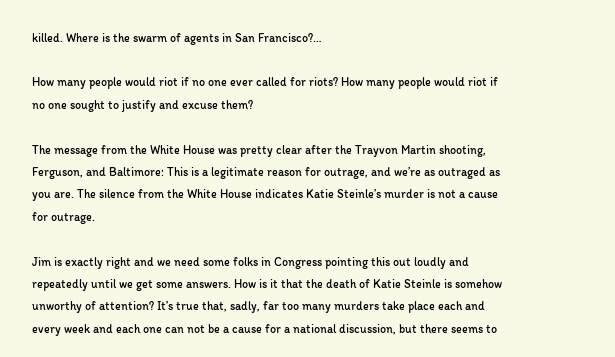killed. Where is the swarm of agents in San Francisco?…

How many people would riot if no one ever called for riots? How many people would riot if no one sought to justify and excuse them?

The message from the White House was pretty clear after the Trayvon Martin shooting, Ferguson, and Baltimore: This is a legitimate reason for outrage, and we’re as outraged as you are. The silence from the White House indicates Katie Steinle’s murder is not a cause for outrage.

Jim is exactly right and we need some folks in Congress pointing this out loudly and repeatedly until we get some answers. How is it that the death of Katie Steinle is somehow unworthy of attention? It’s true that, sadly, far too many murders take place each and every week and each one can not be a cause for a national discussion, but there seems to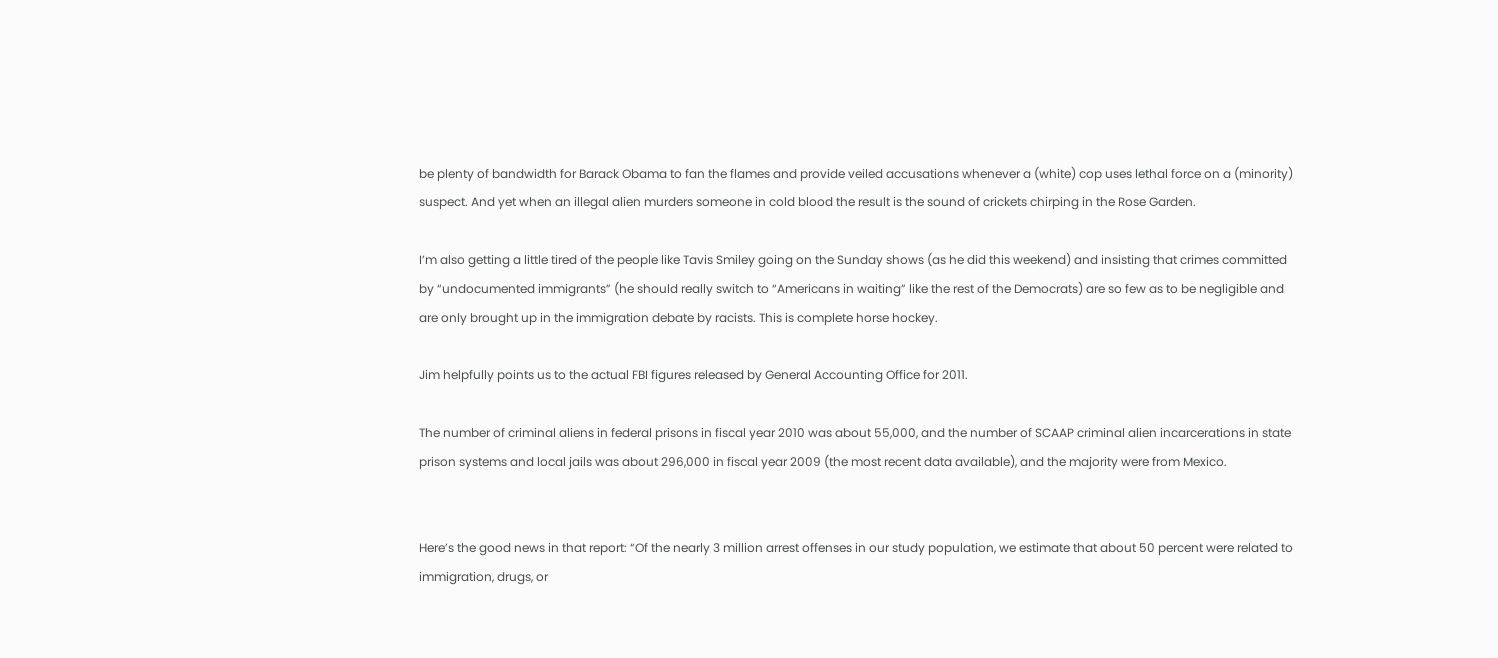be plenty of bandwidth for Barack Obama to fan the flames and provide veiled accusations whenever a (white) cop uses lethal force on a (minority) suspect. And yet when an illegal alien murders someone in cold blood the result is the sound of crickets chirping in the Rose Garden.

I’m also getting a little tired of the people like Tavis Smiley going on the Sunday shows (as he did this weekend) and insisting that crimes committed by “undocumented immigrants” (he should really switch to “Americans in waiting” like the rest of the Democrats) are so few as to be negligible and are only brought up in the immigration debate by racists. This is complete horse hockey.

Jim helpfully points us to the actual FBI figures released by General Accounting Office for 2011.

The number of criminal aliens in federal prisons in fiscal year 2010 was about 55,000, and the number of SCAAP criminal alien incarcerations in state prison systems and local jails was about 296,000 in fiscal year 2009 (the most recent data available), and the majority were from Mexico.


Here’s the good news in that report: “Of the nearly 3 million arrest offenses in our study population, we estimate that about 50 percent were related to immigration, drugs, or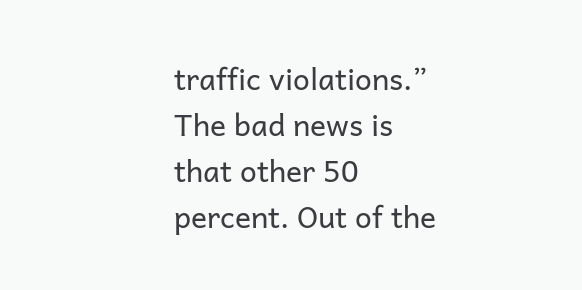traffic violations.” The bad news is that other 50 percent. Out of the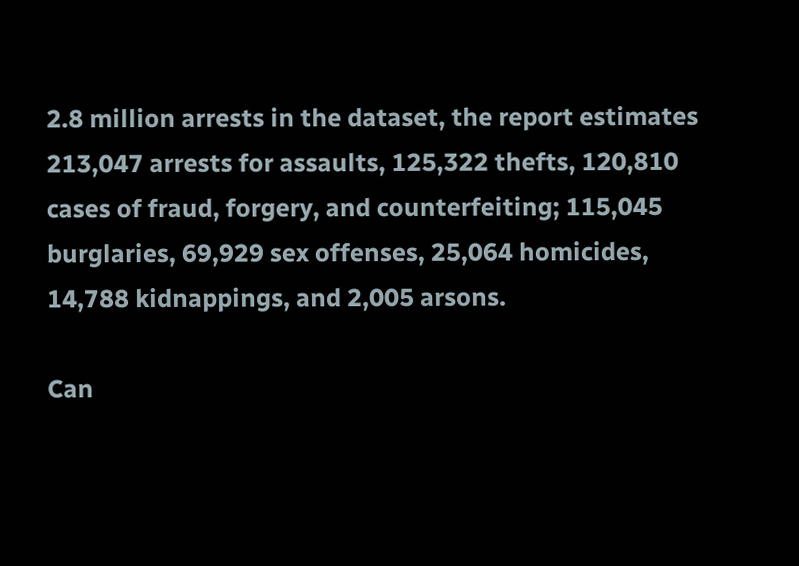2.8 million arrests in the dataset, the report estimates 213,047 arrests for assaults, 125,322 thefts, 120,810 cases of fraud, forgery, and counterfeiting; 115,045 burglaries, 69,929 sex offenses, 25,064 homicides, 14,788 kidnappings, and 2,005 arsons.

Can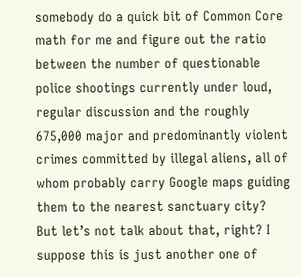somebody do a quick bit of Common Core math for me and figure out the ratio between the number of questionable police shootings currently under loud, regular discussion and the roughly 675,000 major and predominantly violent crimes committed by illegal aliens, all of whom probably carry Google maps guiding them to the nearest sanctuary city? But let’s not talk about that, right? I suppose this is just another one of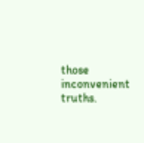those inconvenient truths.